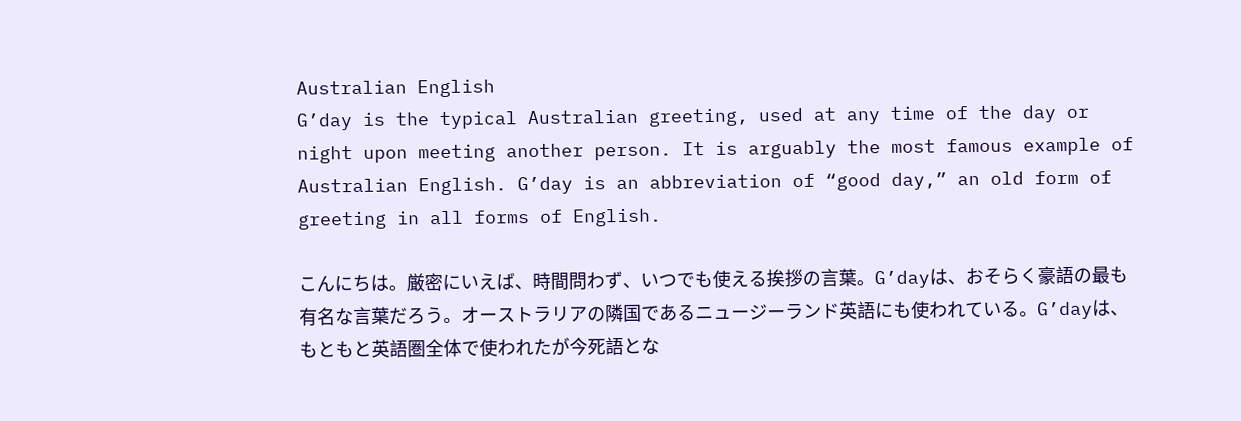Australian English
G’day is the typical Australian greeting, used at any time of the day or night upon meeting another person. It is arguably the most famous example of Australian English. G’day is an abbreviation of “good day,” an old form of greeting in all forms of English.

こんにちは。厳密にいえば、時間問わず、いつでも使える挨拶の言葉。G’dayは、おそらく豪語の最も有名な言葉だろう。オーストラリアの隣国であるニュージーランド英語にも使われている。G’dayは、もともと英語圏全体で使われたが今死語とな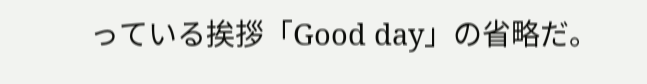っている挨拶「Good day」の省略だ。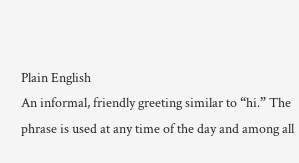Plain English
An informal, friendly greeting similar to “hi.” The phrase is used at any time of the day and among all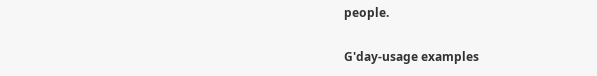people.

G'day-usage examples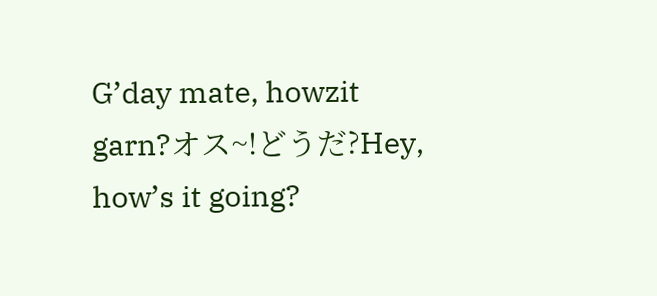G’day mate, howzit garn?オス~!どうだ?Hey, how’s it going?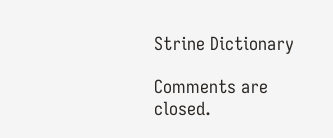Strine Dictionary

Comments are closed.